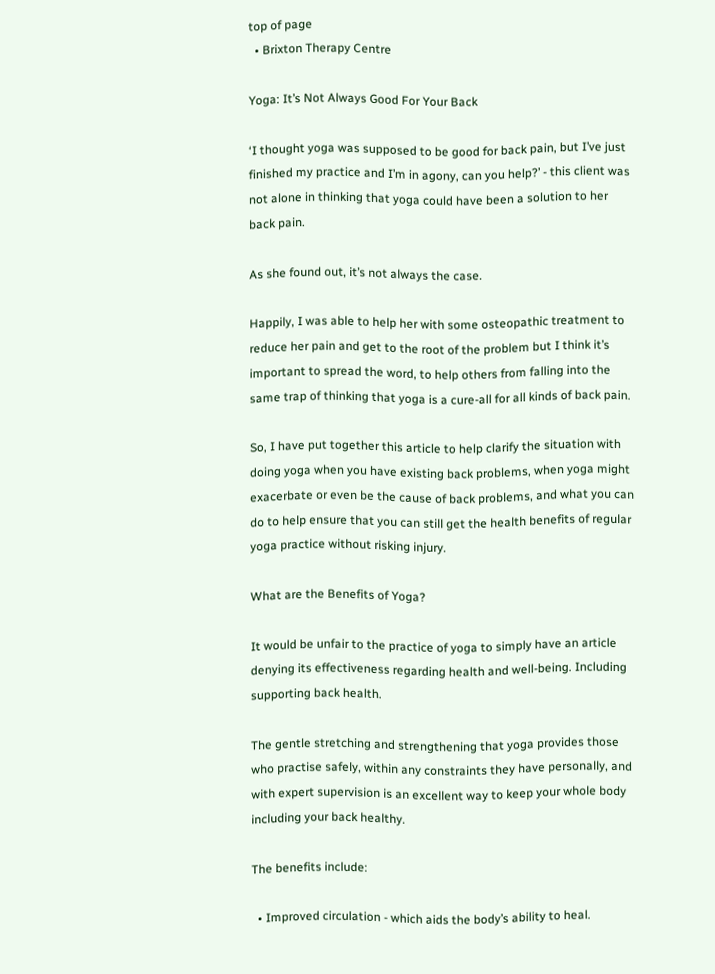top of page
  • Brixton Therapy Centre

Yoga: It’s Not Always Good For Your Back

‘I thought yoga was supposed to be good for back pain, but I’ve just finished my practice and I’m in agony, can you help?’ - this client was not alone in thinking that yoga could have been a solution to her back pain.

As she found out, it’s not always the case.

Happily, I was able to help her with some osteopathic treatment to reduce her pain and get to the root of the problem but I think it’s important to spread the word, to help others from falling into the same trap of thinking that yoga is a cure-all for all kinds of back pain.

So, I have put together this article to help clarify the situation with doing yoga when you have existing back problems, when yoga might exacerbate or even be the cause of back problems, and what you can do to help ensure that you can still get the health benefits of regular yoga practice without risking injury.

What are the Benefits of Yoga?

It would be unfair to the practice of yoga to simply have an article denying its effectiveness regarding health and well-being. Including supporting back health.

The gentle stretching and strengthening that yoga provides those who practise safely, within any constraints they have personally, and with expert supervision is an excellent way to keep your whole body including your back healthy.

The benefits include:

  • Improved circulation - which aids the body’s ability to heal.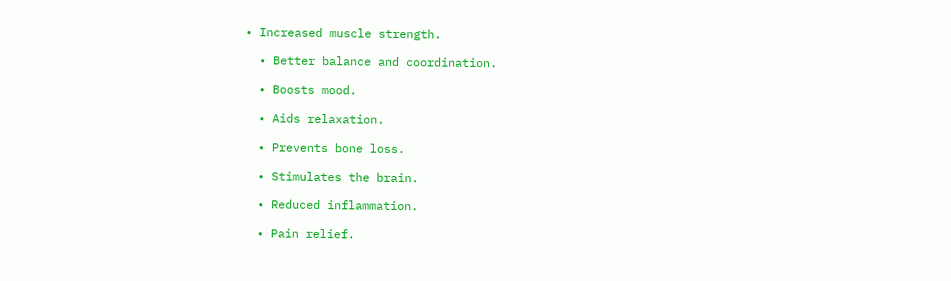• Increased muscle strength.

  • Better balance and coordination.

  • Boosts mood.

  • Aids relaxation.

  • Prevents bone loss.

  • Stimulates the brain.

  • Reduced inflammation.

  • Pain relief.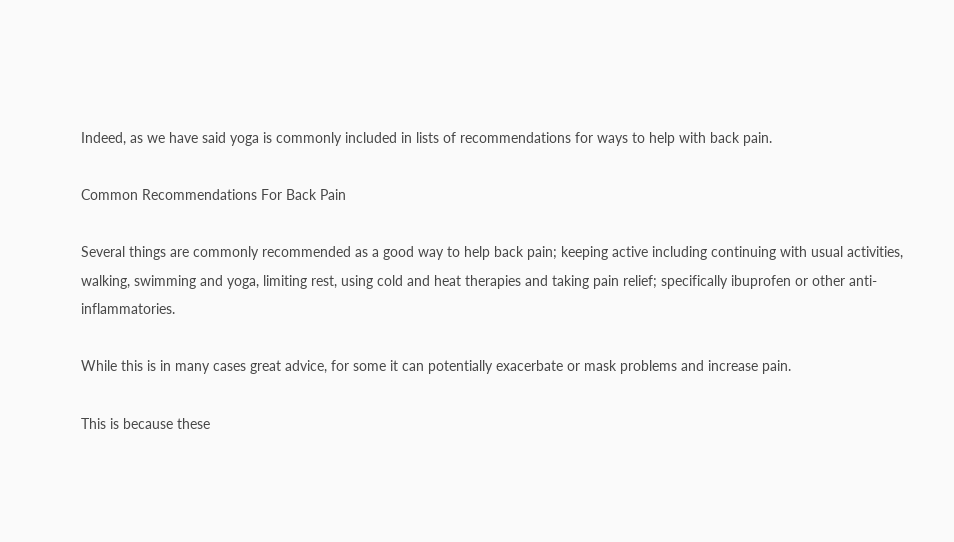Indeed, as we have said yoga is commonly included in lists of recommendations for ways to help with back pain.

Common Recommendations For Back Pain

Several things are commonly recommended as a good way to help back pain; keeping active including continuing with usual activities, walking, swimming and yoga, limiting rest, using cold and heat therapies and taking pain relief; specifically ibuprofen or other anti-inflammatories.

While this is in many cases great advice, for some it can potentially exacerbate or mask problems and increase pain.

This is because these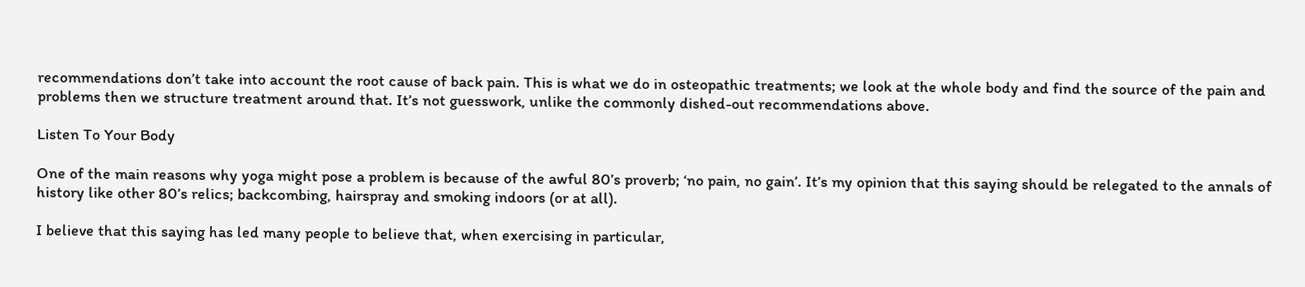recommendations don’t take into account the root cause of back pain. This is what we do in osteopathic treatments; we look at the whole body and find the source of the pain and problems then we structure treatment around that. It’s not guesswork, unlike the commonly dished-out recommendations above.

Listen To Your Body

One of the main reasons why yoga might pose a problem is because of the awful 80’s proverb; ‘no pain, no gain’. It’s my opinion that this saying should be relegated to the annals of history like other 80’s relics; backcombing, hairspray and smoking indoors (or at all).

I believe that this saying has led many people to believe that, when exercising in particular,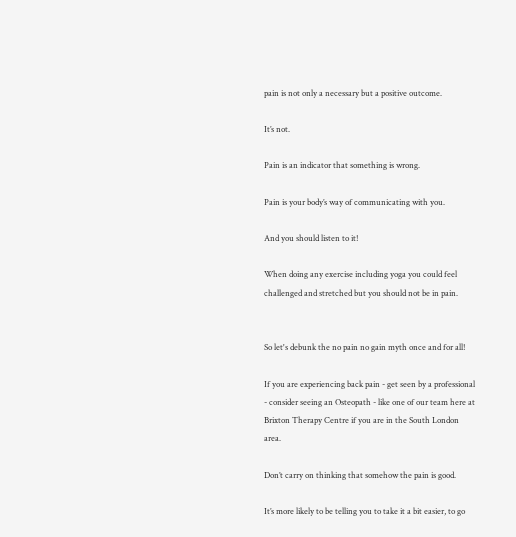pain is not only a necessary but a positive outcome.

It’s not.

Pain is an indicator that something is wrong.

Pain is your body’s way of communicating with you.

And you should listen to it!

When doing any exercise including yoga you could feel challenged and stretched but you should not be in pain.


So let's debunk the no pain no gain myth once and for all!

If you are experiencing back pain - get seen by a professional - consider seeing an Osteopath - like one of our team here at Brixton Therapy Centre if you are in the South London area.

Don’t carry on thinking that somehow the pain is good.

It’s more likely to be telling you to take it a bit easier, to go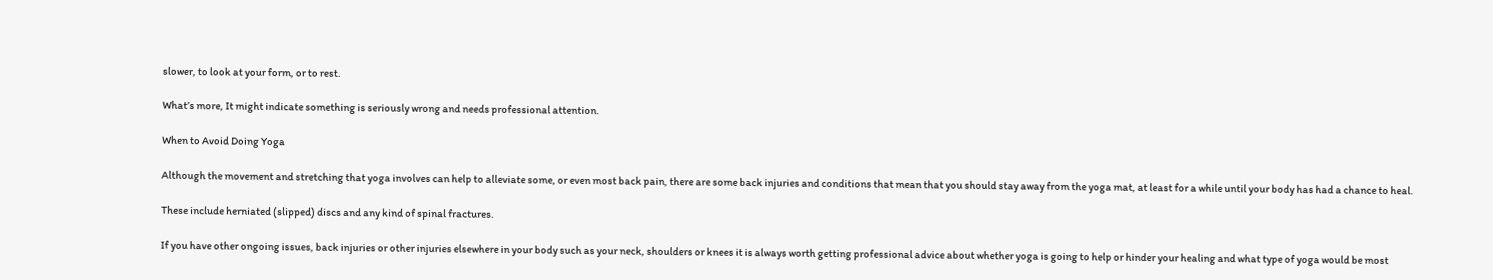slower, to look at your form, or to rest.

What’s more, It might indicate something is seriously wrong and needs professional attention.

When to Avoid Doing Yoga

Although the movement and stretching that yoga involves can help to alleviate some, or even most back pain, there are some back injuries and conditions that mean that you should stay away from the yoga mat, at least for a while until your body has had a chance to heal.

These include herniated (slipped) discs and any kind of spinal fractures.

If you have other ongoing issues, back injuries or other injuries elsewhere in your body such as your neck, shoulders or knees it is always worth getting professional advice about whether yoga is going to help or hinder your healing and what type of yoga would be most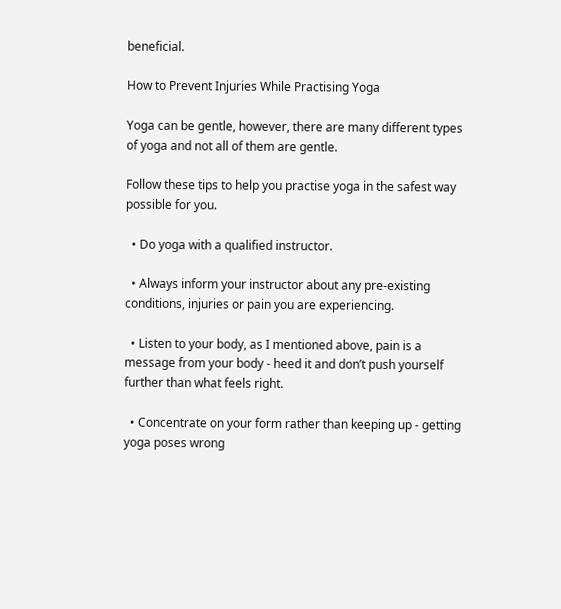beneficial.

How to Prevent Injuries While Practising Yoga

Yoga can be gentle, however, there are many different types of yoga and not all of them are gentle.

Follow these tips to help you practise yoga in the safest way possible for you.

  • Do yoga with a qualified instructor.

  • Always inform your instructor about any pre-existing conditions, injuries or pain you are experiencing.

  • Listen to your body, as I mentioned above, pain is a message from your body - heed it and don’t push yourself further than what feels right.

  • Concentrate on your form rather than keeping up - getting yoga poses wrong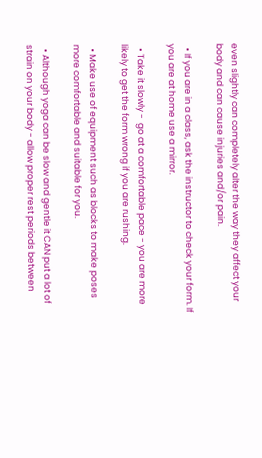even slightly can completely alter the way they affect your body and can cause injuries and/or pain.

  • If you are in a class, ask the instructor to check your form. If you are at home use a mirror.

  • Take it slowly -  go at a comfortable pace - you are more likely to get the form wrong if you are rushing.

  • Make use of equipment such as blocks to make poses more comfortable and suitable for you.

  • Although yoga can be slow and gentle it CAN put a lot of strain on your body - allow proper rest periods between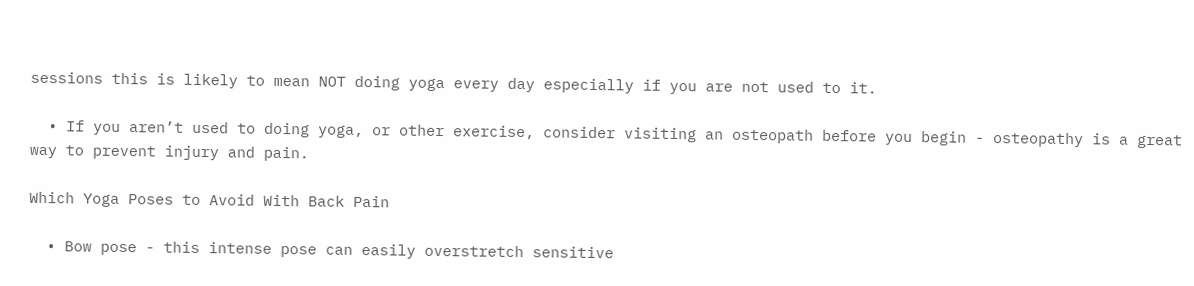sessions this is likely to mean NOT doing yoga every day especially if you are not used to it.

  • If you aren’t used to doing yoga, or other exercise, consider visiting an osteopath before you begin - osteopathy is a great way to prevent injury and pain.

Which Yoga Poses to Avoid With Back Pain

  • Bow pose - this intense pose can easily overstretch sensitive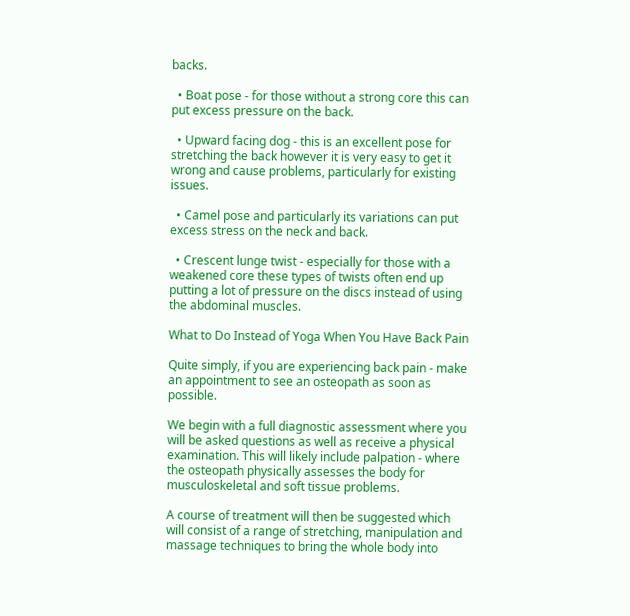backs.

  • Boat pose - for those without a strong core this can put excess pressure on the back.

  • Upward facing dog - this is an excellent pose for stretching the back however it is very easy to get it wrong and cause problems, particularly for existing issues.

  • Camel pose and particularly its variations can put excess stress on the neck and back.

  • Crescent lunge twist - especially for those with a weakened core these types of twists often end up putting a lot of pressure on the discs instead of using the abdominal muscles.

What to Do Instead of Yoga When You Have Back Pain

Quite simply, if you are experiencing back pain - make an appointment to see an osteopath as soon as possible.

We begin with a full diagnostic assessment where you will be asked questions as well as receive a physical examination. This will likely include palpation - where the osteopath physically assesses the body for musculoskeletal and soft tissue problems.

A course of treatment will then be suggested which will consist of a range of stretching, manipulation and massage techniques to bring the whole body into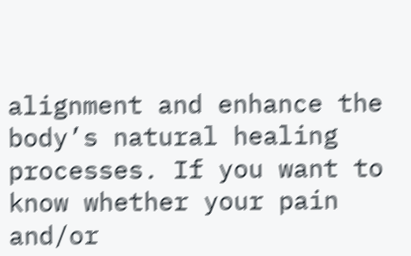alignment and enhance the body’s natural healing processes. If you want to know whether your pain and/or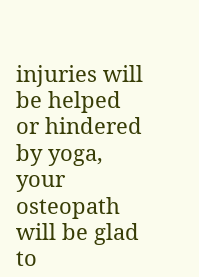injuries will be helped or hindered by yoga, your osteopath will be glad to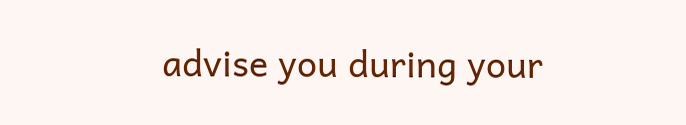advise you during your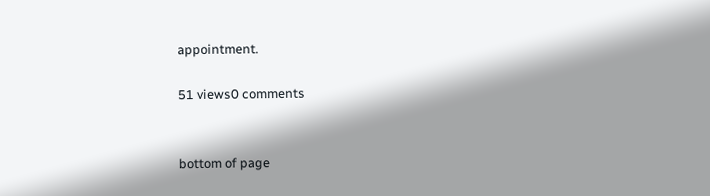appointment.

51 views0 comments


bottom of page